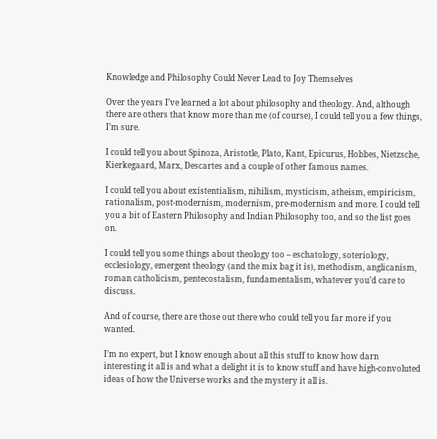Knowledge and Philosophy Could Never Lead to Joy Themselves

Over the years I’ve learned a lot about philosophy and theology. And, although there are others that know more than me (of course), I could tell you a few things, I’m sure.

I could tell you about Spinoza, Aristotle, Plato, Kant, Epicurus, Hobbes, Nietzsche, Kierkegaard, Marx, Descartes and a couple of other famous names.

I could tell you about existentialism, nihilism, mysticism, atheism, empiricism, rationalism, post-modernism, modernism, pre-modernism and more. I could tell you a bit of Eastern Philosophy and Indian Philosophy too, and so the list goes on.

I could tell you some things about theology too – eschatology, soteriology, ecclesiology, emergent theology (and the mix bag it is), methodism, anglicanism, roman catholicism, pentecostalism, fundamentalism, whatever you’d care to discuss.

And of course, there are those out there who could tell you far more if you wanted.

I’m no expert, but I know enough about all this stuff to know how darn interesting it all is and what a delight it is to know stuff and have high-convoluted ideas of how the Universe works and the mystery it all is.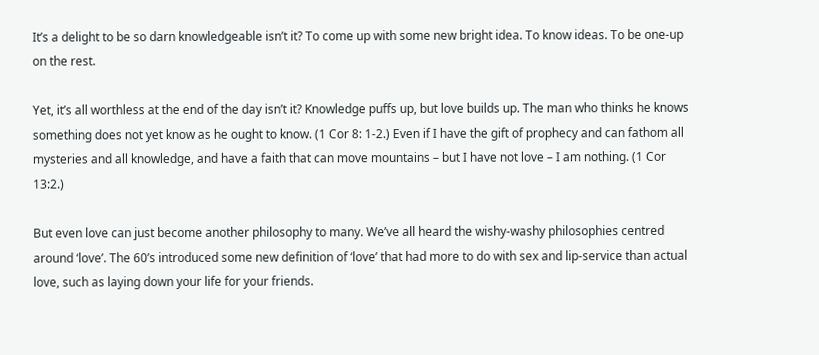It’s a delight to be so darn knowledgeable isn’t it? To come up with some new bright idea. To know ideas. To be one-up on the rest.

Yet, it’s all worthless at the end of the day isn’t it? Knowledge puffs up, but love builds up. The man who thinks he knows something does not yet know as he ought to know. (1 Cor 8: 1-2.) Even if I have the gift of prophecy and can fathom all mysteries and all knowledge, and have a faith that can move mountains – but I have not love – I am nothing. (1 Cor 13:2.)

But even love can just become another philosophy to many. We’ve all heard the wishy-washy philosophies centred around ‘love’. The 60’s introduced some new definition of ‘love’ that had more to do with sex and lip-service than actual love, such as laying down your life for your friends.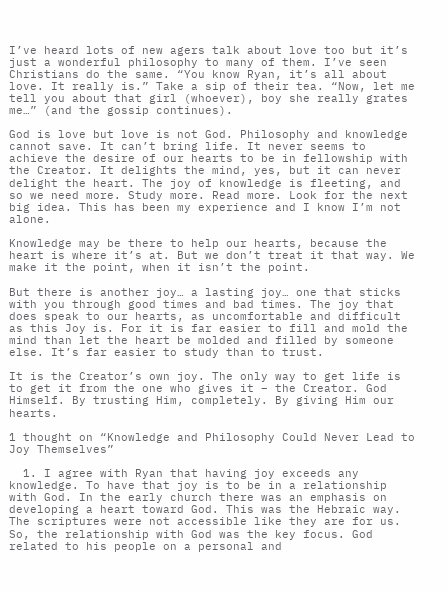I’ve heard lots of new agers talk about love too but it’s just a wonderful philosophy to many of them. I’ve seen Christians do the same. “You know Ryan, it’s all about love. It really is.” Take a sip of their tea. “Now, let me tell you about that girl (whoever), boy she really grates me…” (and the gossip continues).

God is love but love is not God. Philosophy and knowledge cannot save. It can’t bring life. It never seems to achieve the desire of our hearts to be in fellowship with the Creator. It delights the mind, yes, but it can never delight the heart. The joy of knowledge is fleeting, and so we need more. Study more. Read more. Look for the next big idea. This has been my experience and I know I’m not alone.

Knowledge may be there to help our hearts, because the heart is where it’s at. But we don’t treat it that way. We make it the point, when it isn’t the point.

But there is another joy… a lasting joy… one that sticks with you through good times and bad times. The joy that does speak to our hearts, as uncomfortable and difficult as this Joy is. For it is far easier to fill and mold the mind than let the heart be molded and filled by someone else. It’s far easier to study than to trust.

It is the Creator’s own joy. The only way to get life is to get it from the one who gives it – the Creator. God Himself. By trusting Him, completely. By giving Him our hearts.

1 thought on “Knowledge and Philosophy Could Never Lead to Joy Themselves”

  1. I agree with Ryan that having joy exceeds any knowledge. To have that joy is to be in a relationship with God. In the early church there was an emphasis on developing a heart toward God. This was the Hebraic way. The scriptures were not accessible like they are for us. So, the relationship with God was the key focus. God related to his people on a personal and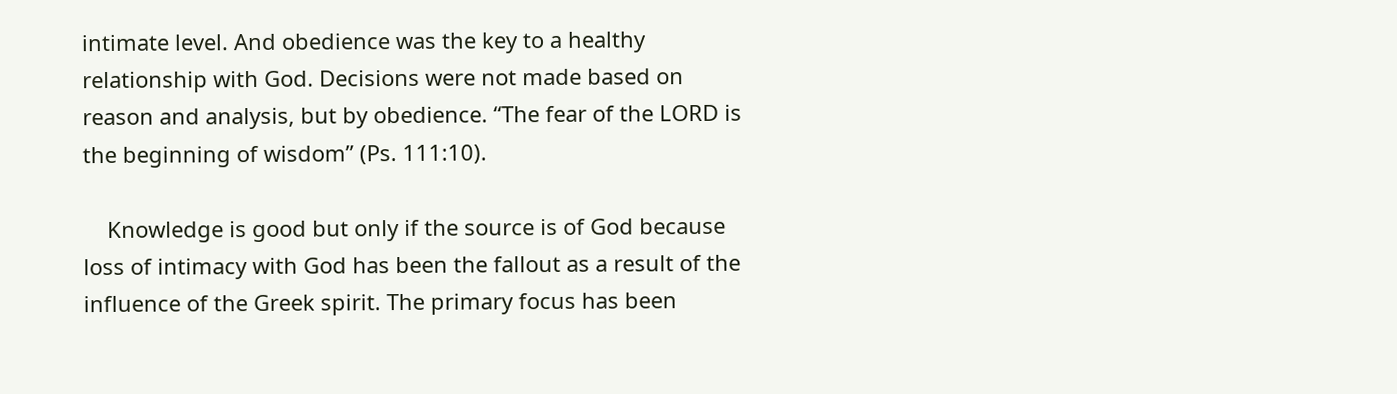intimate level. And obedience was the key to a healthy relationship with God. Decisions were not made based on reason and analysis, but by obedience. “The fear of the LORD is the beginning of wisdom” (Ps. 111:10).

    Knowledge is good but only if the source is of God because loss of intimacy with God has been the fallout as a result of the influence of the Greek spirit. The primary focus has been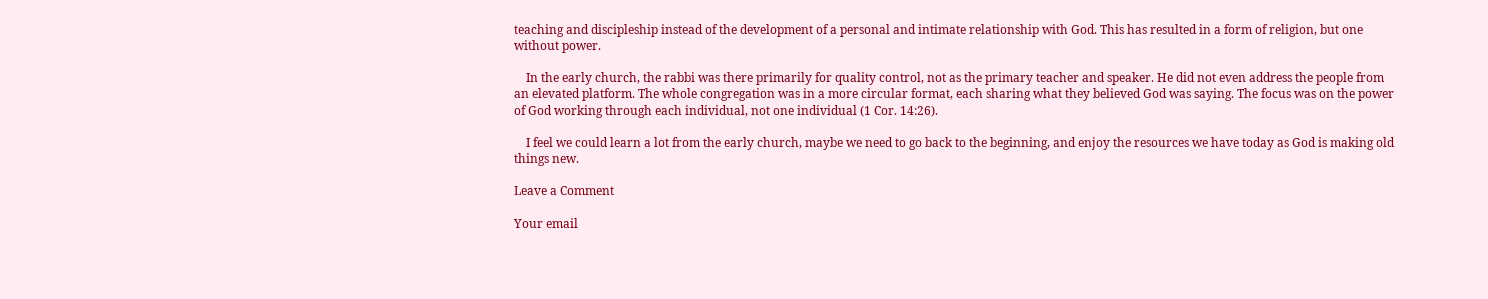teaching and discipleship instead of the development of a personal and intimate relationship with God. This has resulted in a form of religion, but one without power.

    In the early church, the rabbi was there primarily for quality control, not as the primary teacher and speaker. He did not even address the people from an elevated platform. The whole congregation was in a more circular format, each sharing what they believed God was saying. The focus was on the power of God working through each individual, not one individual (1 Cor. 14:26).

    I feel we could learn a lot from the early church, maybe we need to go back to the beginning, and enjoy the resources we have today as God is making old things new.

Leave a Comment

Your email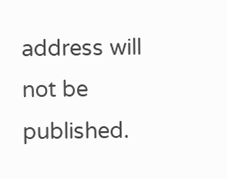address will not be published.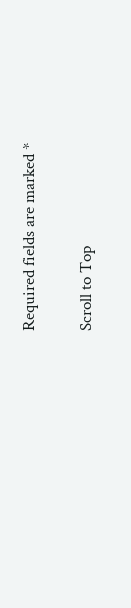Required fields are marked *

Scroll to Top